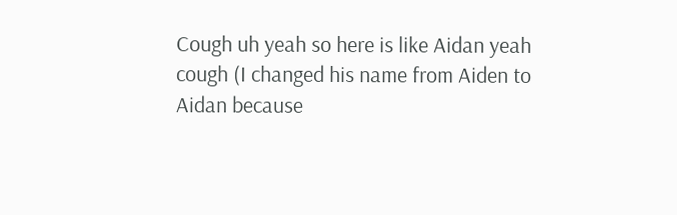Cough uh yeah so here is like Aidan yeah cough (I changed his name from Aiden to Aidan because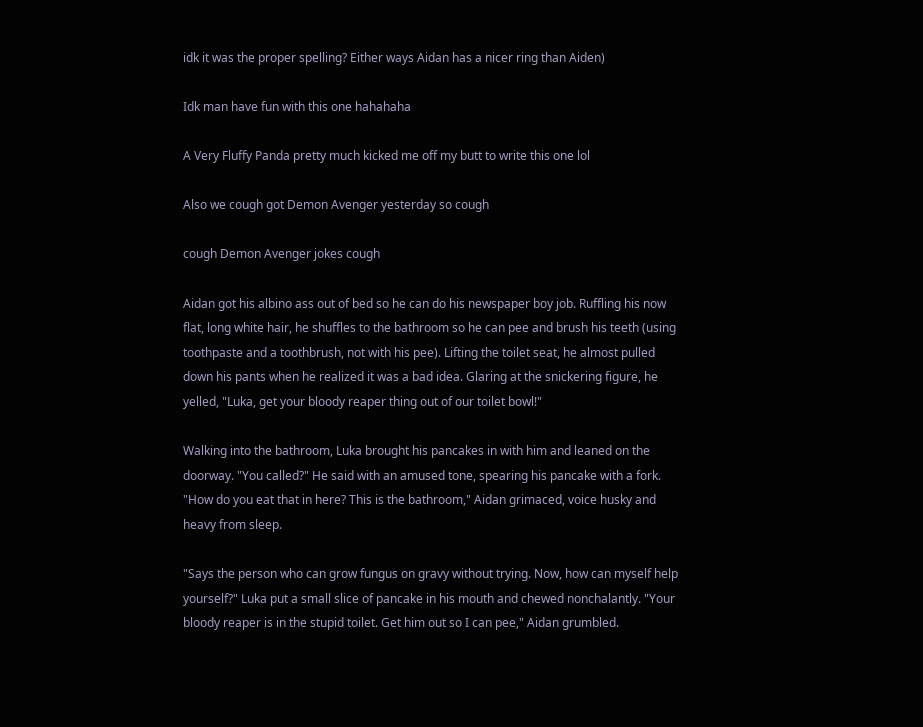idk it was the proper spelling? Either ways Aidan has a nicer ring than Aiden)

Idk man have fun with this one hahahaha

A Very Fluffy Panda pretty much kicked me off my butt to write this one lol

Also we cough got Demon Avenger yesterday so cough

cough Demon Avenger jokes cough

Aidan got his albino ass out of bed so he can do his newspaper boy job. Ruffling his now flat, long white hair, he shuffles to the bathroom so he can pee and brush his teeth (using toothpaste and a toothbrush, not with his pee). Lifting the toilet seat, he almost pulled down his pants when he realized it was a bad idea. Glaring at the snickering figure, he yelled, "Luka, get your bloody reaper thing out of our toilet bowl!"

Walking into the bathroom, Luka brought his pancakes in with him and leaned on the doorway. "You called?" He said with an amused tone, spearing his pancake with a fork. "How do you eat that in here? This is the bathroom," Aidan grimaced, voice husky and heavy from sleep.

"Says the person who can grow fungus on gravy without trying. Now, how can myself help yourself?" Luka put a small slice of pancake in his mouth and chewed nonchalantly. "Your bloody reaper is in the stupid toilet. Get him out so I can pee," Aidan grumbled.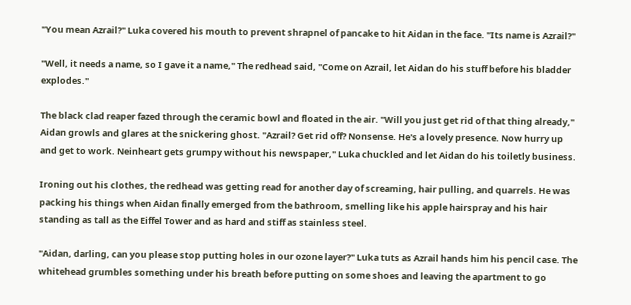"You mean Azrail?" Luka covered his mouth to prevent shrapnel of pancake to hit Aidan in the face. "Its name is Azrail?"

"Well, it needs a name, so I gave it a name," The redhead said, "Come on Azrail, let Aidan do his stuff before his bladder explodes."

The black clad reaper fazed through the ceramic bowl and floated in the air. "Will you just get rid of that thing already," Aidan growls and glares at the snickering ghost. "Azrail? Get rid off? Nonsense. He's a lovely presence. Now hurry up and get to work. Neinheart gets grumpy without his newspaper," Luka chuckled and let Aidan do his toiletly business.

Ironing out his clothes, the redhead was getting read for another day of screaming, hair pulling, and quarrels. He was packing his things when Aidan finally emerged from the bathroom, smelling like his apple hairspray and his hair standing as tall as the Eiffel Tower and as hard and stiff as stainless steel.

"Aidan, darling, can you please stop putting holes in our ozone layer?" Luka tuts as Azrail hands him his pencil case. The whitehead grumbles something under his breath before putting on some shoes and leaving the apartment to go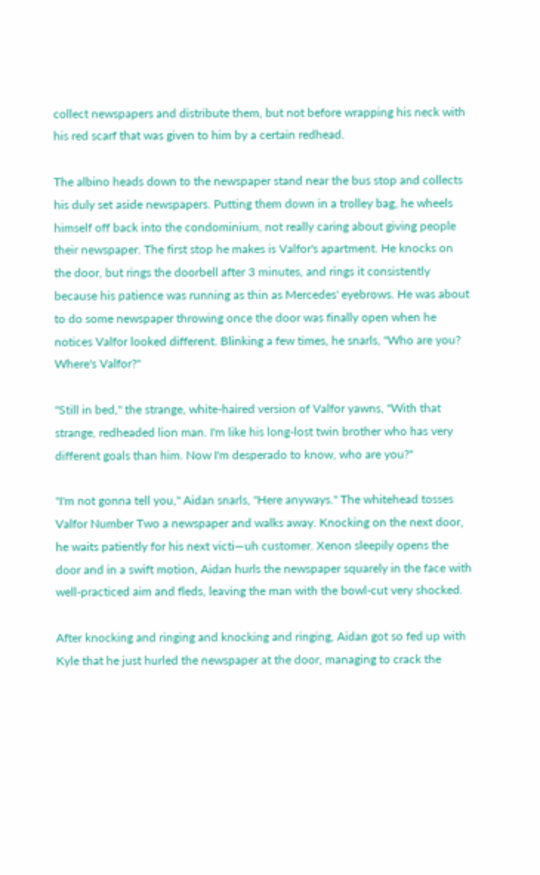collect newspapers and distribute them, but not before wrapping his neck with his red scarf that was given to him by a certain redhead.

The albino heads down to the newspaper stand near the bus stop and collects his duly set aside newspapers. Putting them down in a trolley bag, he wheels himself off back into the condominium, not really caring about giving people their newspaper. The first stop he makes is Valfor's apartment. He knocks on the door, but rings the doorbell after 3 minutes, and rings it consistently because his patience was running as thin as Mercedes' eyebrows. He was about to do some newspaper throwing once the door was finally open when he notices Valfor looked different. Blinking a few times, he snarls, "Who are you? Where's Valfor?"

"Still in bed," the strange, white-haired version of Valfor yawns, "With that strange, redheaded lion man. I'm like his long-lost twin brother who has very different goals than him. Now I'm desperado to know, who are you?"

"I'm not gonna tell you," Aidan snarls, "Here anyways." The whitehead tosses Valfor Number Two a newspaper and walks away. Knocking on the next door, he waits patiently for his next victi—uh customer. Xenon sleepily opens the door and in a swift motion, Aidan hurls the newspaper squarely in the face with well-practiced aim and fleds, leaving the man with the bowl-cut very shocked.

After knocking and ringing and knocking and ringing, Aidan got so fed up with Kyle that he just hurled the newspaper at the door, managing to crack the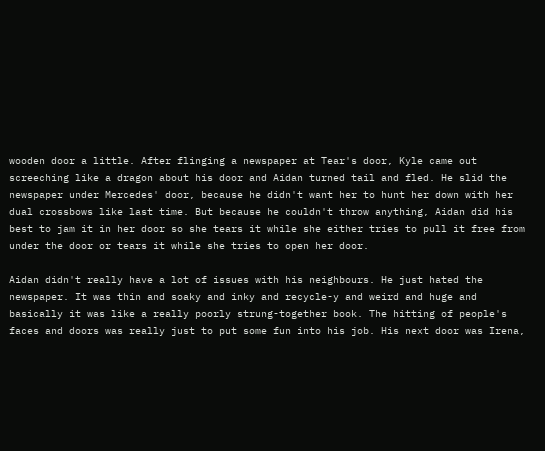wooden door a little. After flinging a newspaper at Tear's door, Kyle came out screeching like a dragon about his door and Aidan turned tail and fled. He slid the newspaper under Mercedes' door, because he didn't want her to hunt her down with her dual crossbows like last time. But because he couldn't throw anything, Aidan did his best to jam it in her door so she tears it while she either tries to pull it free from under the door or tears it while she tries to open her door.

Aidan didn't really have a lot of issues with his neighbours. He just hated the newspaper. It was thin and soaky and inky and recycle-y and weird and huge and basically it was like a really poorly strung-together book. The hitting of people's faces and doors was really just to put some fun into his job. His next door was Irena,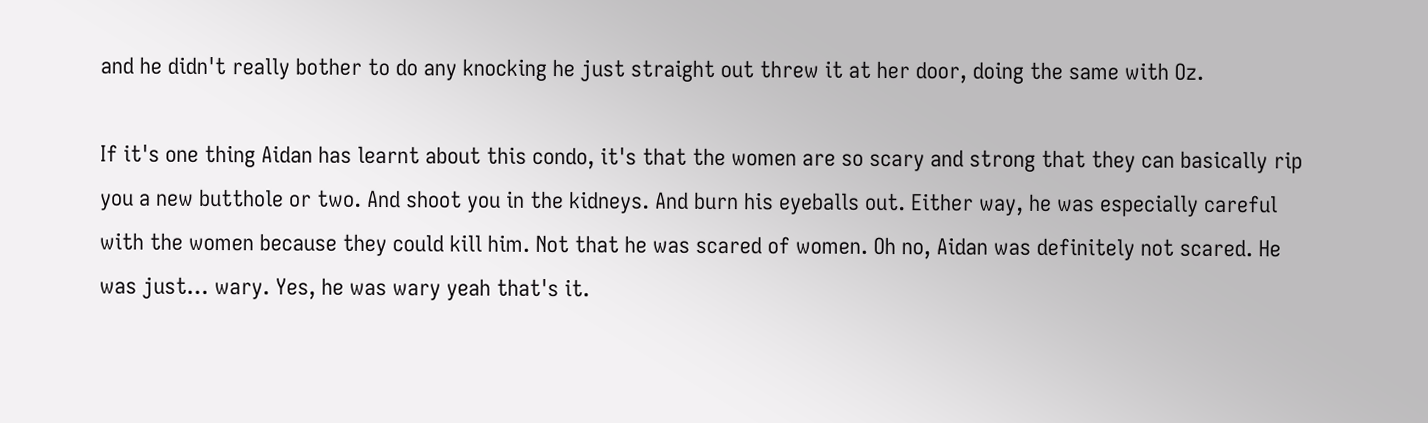and he didn't really bother to do any knocking he just straight out threw it at her door, doing the same with Oz.

If it's one thing Aidan has learnt about this condo, it's that the women are so scary and strong that they can basically rip you a new butthole or two. And shoot you in the kidneys. And burn his eyeballs out. Either way, he was especially careful with the women because they could kill him. Not that he was scared of women. Oh no, Aidan was definitely not scared. He was just… wary. Yes, he was wary yeah that's it.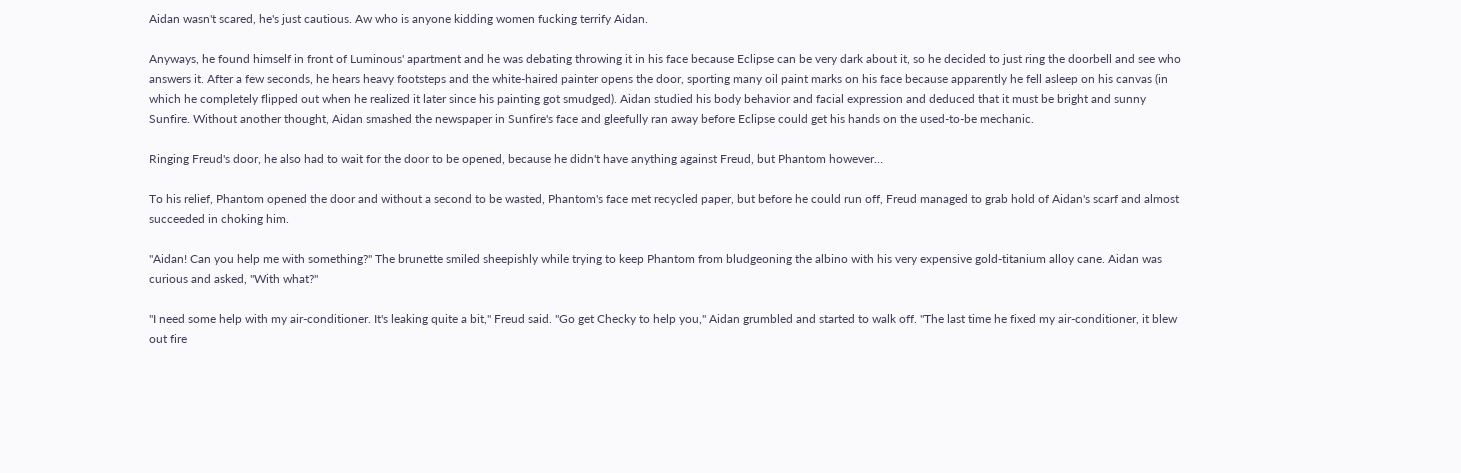Aidan wasn't scared, he's just cautious. Aw who is anyone kidding women fucking terrify Aidan.

Anyways, he found himself in front of Luminous' apartment and he was debating throwing it in his face because Eclipse can be very dark about it, so he decided to just ring the doorbell and see who answers it. After a few seconds, he hears heavy footsteps and the white-haired painter opens the door, sporting many oil paint marks on his face because apparently he fell asleep on his canvas (in which he completely flipped out when he realized it later since his painting got smudged). Aidan studied his body behavior and facial expression and deduced that it must be bright and sunny Sunfire. Without another thought, Aidan smashed the newspaper in Sunfire's face and gleefully ran away before Eclipse could get his hands on the used-to-be mechanic.

Ringing Freud's door, he also had to wait for the door to be opened, because he didn't have anything against Freud, but Phantom however…

To his relief, Phantom opened the door and without a second to be wasted, Phantom's face met recycled paper, but before he could run off, Freud managed to grab hold of Aidan's scarf and almost succeeded in choking him.

"Aidan! Can you help me with something?" The brunette smiled sheepishly while trying to keep Phantom from bludgeoning the albino with his very expensive gold-titanium alloy cane. Aidan was curious and asked, "With what?"

"I need some help with my air-conditioner. It's leaking quite a bit," Freud said. "Go get Checky to help you," Aidan grumbled and started to walk off. "The last time he fixed my air-conditioner, it blew out fire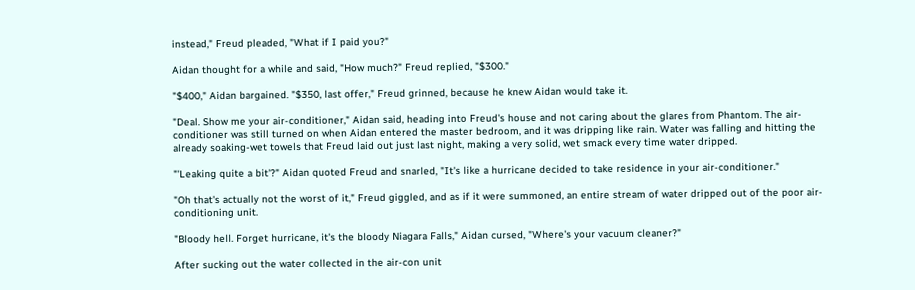instead," Freud pleaded, "What if I paid you?"

Aidan thought for a while and said, "How much?" Freud replied, "$300."

"$400," Aidan bargained. "$350, last offer," Freud grinned, because he knew Aidan would take it.

"Deal. Show me your air-conditioner," Aidan said, heading into Freud's house and not caring about the glares from Phantom. The air-conditioner was still turned on when Aidan entered the master bedroom, and it was dripping like rain. Water was falling and hitting the already soaking-wet towels that Freud laid out just last night, making a very solid, wet smack every time water dripped.

"'Leaking quite a bit'?" Aidan quoted Freud and snarled, "It's like a hurricane decided to take residence in your air-conditioner."

"Oh that's actually not the worst of it," Freud giggled, and as if it were summoned, an entire stream of water dripped out of the poor air-conditioning unit.

"Bloody hell. Forget hurricane, it's the bloody Niagara Falls," Aidan cursed, "Where's your vacuum cleaner?"

After sucking out the water collected in the air-con unit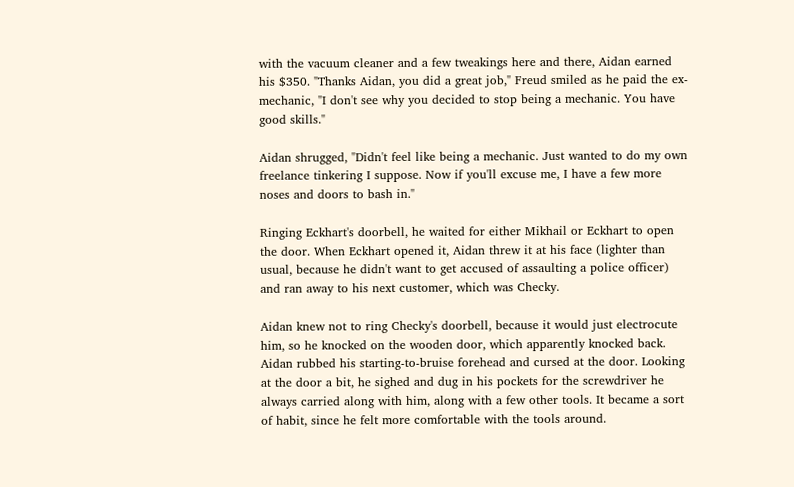with the vacuum cleaner and a few tweakings here and there, Aidan earned his $350. "Thanks Aidan, you did a great job," Freud smiled as he paid the ex-mechanic, "I don't see why you decided to stop being a mechanic. You have good skills."

Aidan shrugged, "Didn't feel like being a mechanic. Just wanted to do my own freelance tinkering I suppose. Now if you'll excuse me, I have a few more noses and doors to bash in."

Ringing Eckhart's doorbell, he waited for either Mikhail or Eckhart to open the door. When Eckhart opened it, Aidan threw it at his face (lighter than usual, because he didn't want to get accused of assaulting a police officer) and ran away to his next customer, which was Checky.

Aidan knew not to ring Checky's doorbell, because it would just electrocute him, so he knocked on the wooden door, which apparently knocked back. Aidan rubbed his starting-to-bruise forehead and cursed at the door. Looking at the door a bit, he sighed and dug in his pockets for the screwdriver he always carried along with him, along with a few other tools. It became a sort of habit, since he felt more comfortable with the tools around.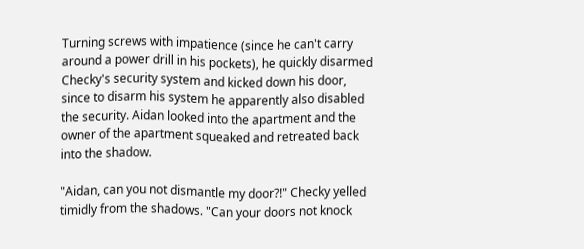Turning screws with impatience (since he can't carry around a power drill in his pockets), he quickly disarmed Checky's security system and kicked down his door, since to disarm his system he apparently also disabled the security. Aidan looked into the apartment and the owner of the apartment squeaked and retreated back into the shadow.

"Aidan, can you not dismantle my door?!" Checky yelled timidly from the shadows. "Can your doors not knock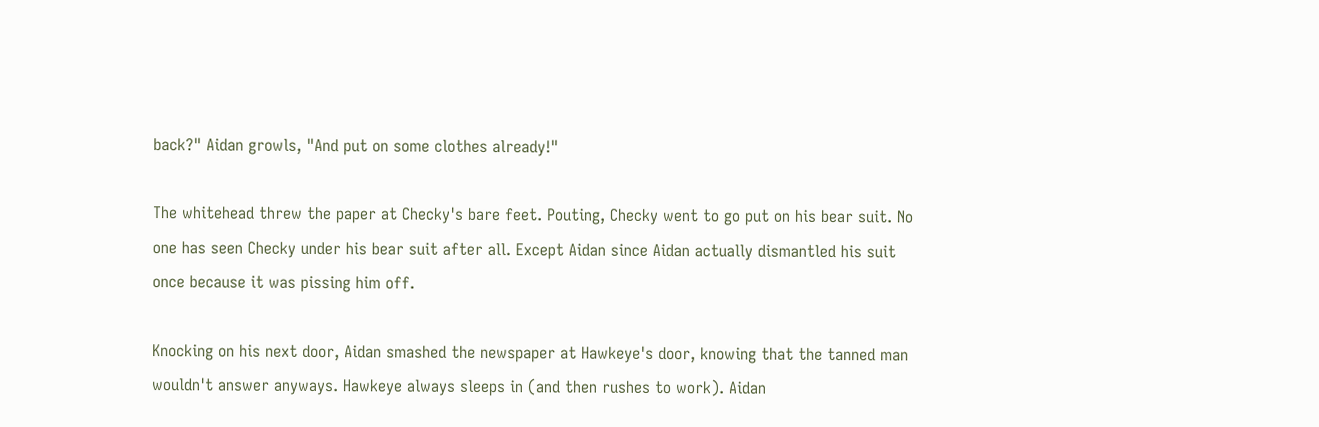back?" Aidan growls, "And put on some clothes already!"

The whitehead threw the paper at Checky's bare feet. Pouting, Checky went to go put on his bear suit. No one has seen Checky under his bear suit after all. Except Aidan since Aidan actually dismantled his suit once because it was pissing him off.

Knocking on his next door, Aidan smashed the newspaper at Hawkeye's door, knowing that the tanned man wouldn't answer anyways. Hawkeye always sleeps in (and then rushes to work). Aidan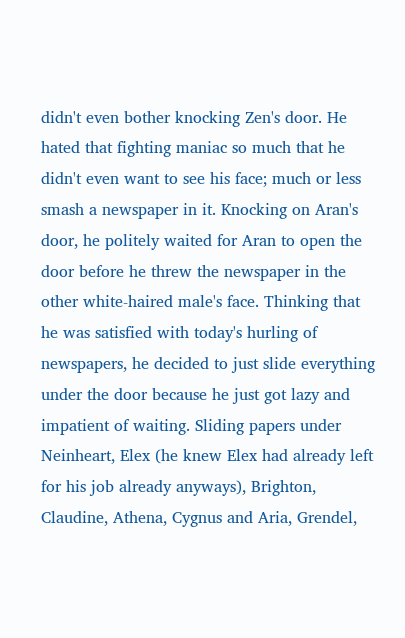didn't even bother knocking Zen's door. He hated that fighting maniac so much that he didn't even want to see his face; much or less smash a newspaper in it. Knocking on Aran's door, he politely waited for Aran to open the door before he threw the newspaper in the other white-haired male's face. Thinking that he was satisfied with today's hurling of newspapers, he decided to just slide everything under the door because he just got lazy and impatient of waiting. Sliding papers under Neinheart, Elex (he knew Elex had already left for his job already anyways), Brighton, Claudine, Athena, Cygnus and Aria, Grendel,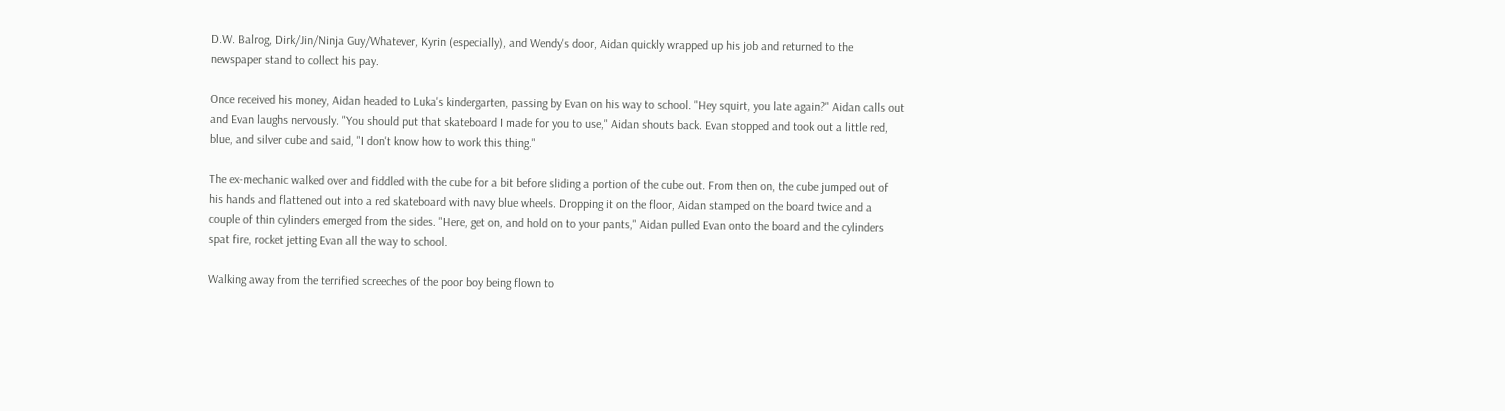D.W. Balrog, Dirk/Jin/Ninja Guy/Whatever, Kyrin (especially), and Wendy's door, Aidan quickly wrapped up his job and returned to the newspaper stand to collect his pay.

Once received his money, Aidan headed to Luka's kindergarten, passing by Evan on his way to school. "Hey squirt, you late again?" Aidan calls out and Evan laughs nervously. "You should put that skateboard I made for you to use," Aidan shouts back. Evan stopped and took out a little red, blue, and silver cube and said, "I don't know how to work this thing."

The ex-mechanic walked over and fiddled with the cube for a bit before sliding a portion of the cube out. From then on, the cube jumped out of his hands and flattened out into a red skateboard with navy blue wheels. Dropping it on the floor, Aidan stamped on the board twice and a couple of thin cylinders emerged from the sides. "Here, get on, and hold on to your pants," Aidan pulled Evan onto the board and the cylinders spat fire, rocket jetting Evan all the way to school.

Walking away from the terrified screeches of the poor boy being flown to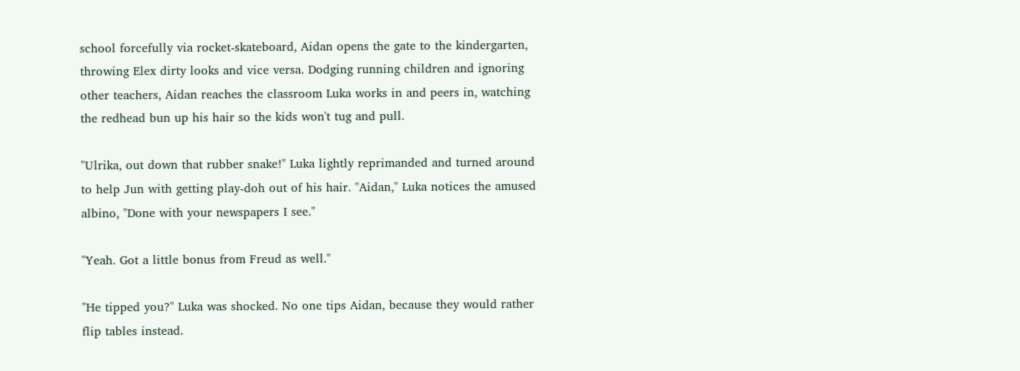school forcefully via rocket-skateboard, Aidan opens the gate to the kindergarten, throwing Elex dirty looks and vice versa. Dodging running children and ignoring other teachers, Aidan reaches the classroom Luka works in and peers in, watching the redhead bun up his hair so the kids won't tug and pull.

"Ulrika, out down that rubber snake!" Luka lightly reprimanded and turned around to help Jun with getting play-doh out of his hair. "Aidan," Luka notices the amused albino, "Done with your newspapers I see."

"Yeah. Got a little bonus from Freud as well."

"He tipped you?" Luka was shocked. No one tips Aidan, because they would rather flip tables instead.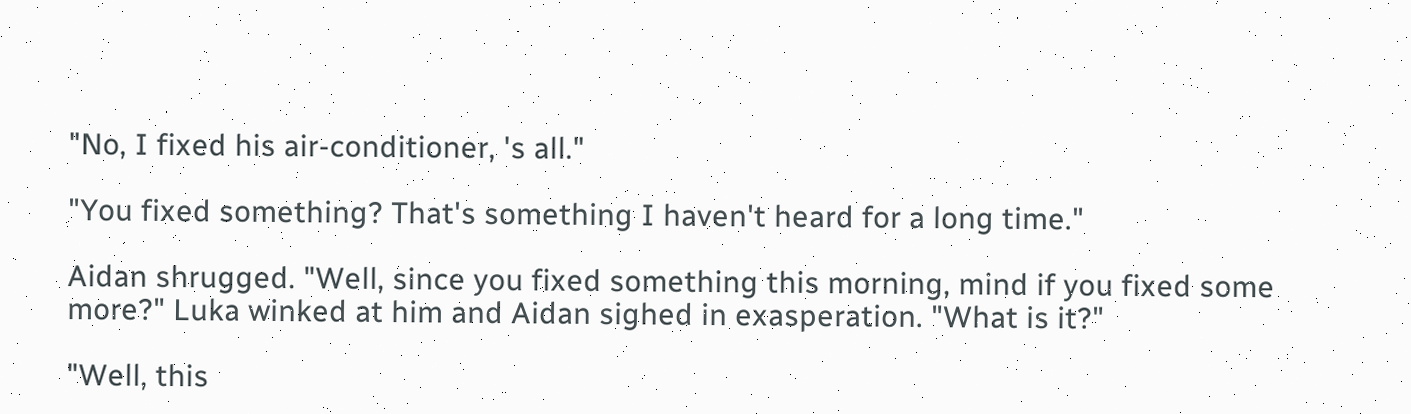"No, I fixed his air-conditioner, 's all."

"You fixed something? That's something I haven't heard for a long time."

Aidan shrugged. "Well, since you fixed something this morning, mind if you fixed some more?" Luka winked at him and Aidan sighed in exasperation. "What is it?"

"Well, this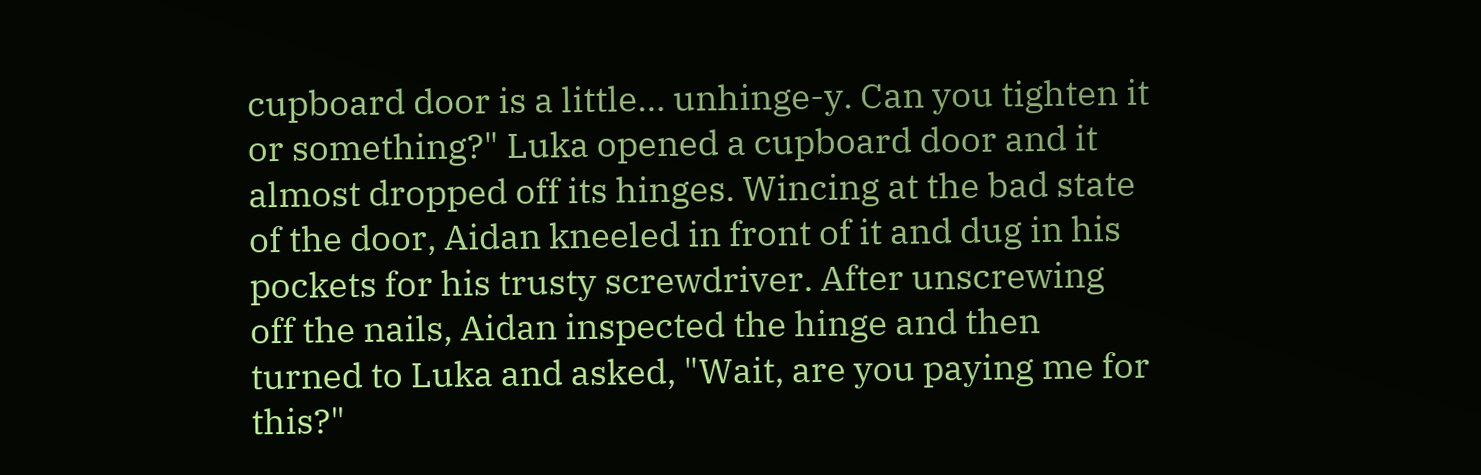cupboard door is a little… unhinge-y. Can you tighten it or something?" Luka opened a cupboard door and it almost dropped off its hinges. Wincing at the bad state of the door, Aidan kneeled in front of it and dug in his pockets for his trusty screwdriver. After unscrewing off the nails, Aidan inspected the hinge and then turned to Luka and asked, "Wait, are you paying me for this?"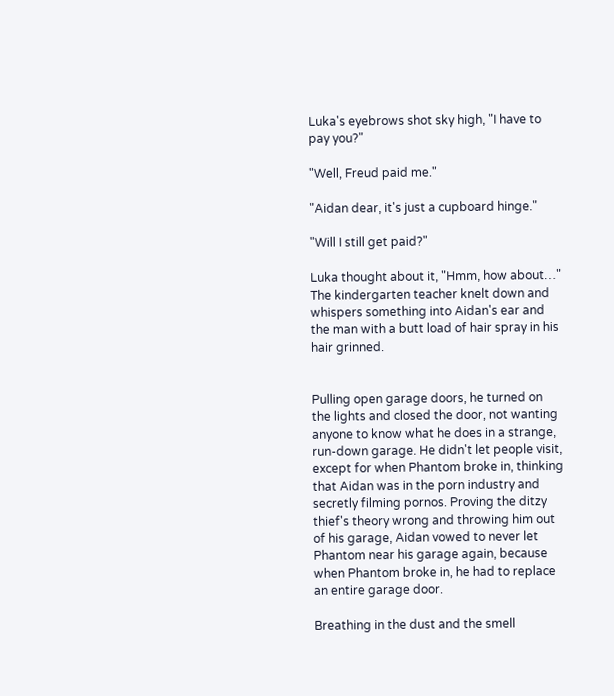Luka's eyebrows shot sky high, "I have to pay you?"

"Well, Freud paid me."

"Aidan dear, it's just a cupboard hinge."

"Will I still get paid?"

Luka thought about it, "Hmm, how about…" The kindergarten teacher knelt down and whispers something into Aidan's ear and the man with a butt load of hair spray in his hair grinned.


Pulling open garage doors, he turned on the lights and closed the door, not wanting anyone to know what he does in a strange, run-down garage. He didn't let people visit, except for when Phantom broke in, thinking that Aidan was in the porn industry and secretly filming pornos. Proving the ditzy thief's theory wrong and throwing him out of his garage, Aidan vowed to never let Phantom near his garage again, because when Phantom broke in, he had to replace an entire garage door.

Breathing in the dust and the smell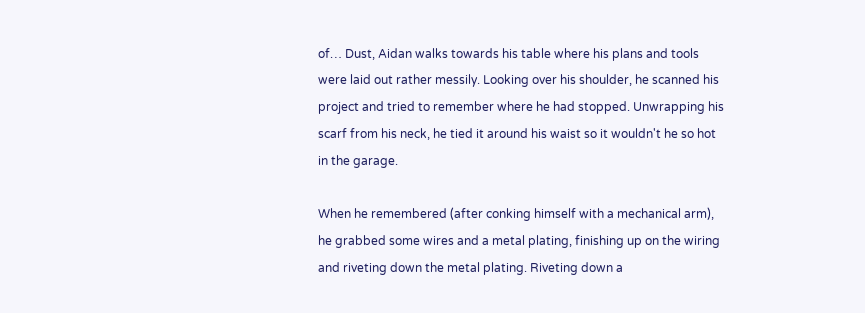of… Dust, Aidan walks towards his table where his plans and tools were laid out rather messily. Looking over his shoulder, he scanned his project and tried to remember where he had stopped. Unwrapping his scarf from his neck, he tied it around his waist so it wouldn't he so hot in the garage.

When he remembered (after conking himself with a mechanical arm), he grabbed some wires and a metal plating, finishing up on the wiring and riveting down the metal plating. Riveting down a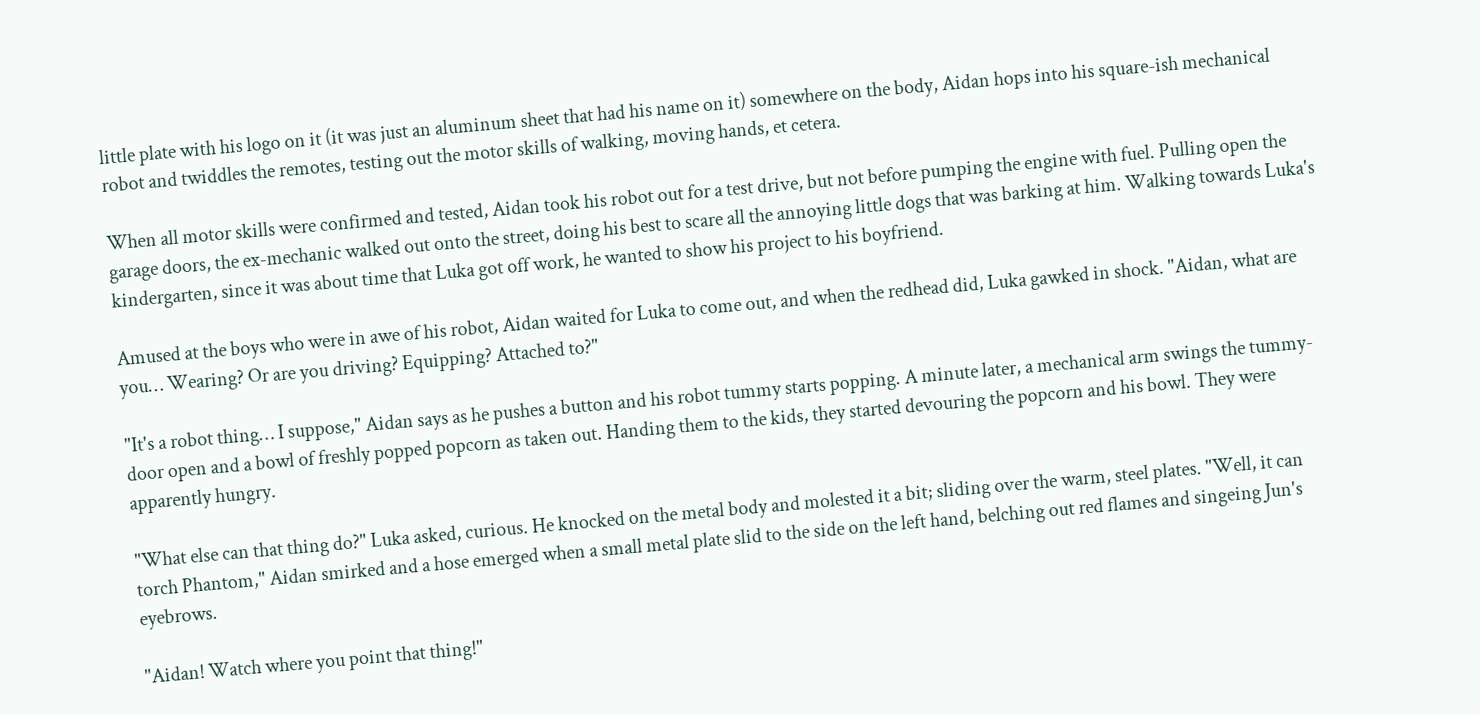little plate with his logo on it (it was just an aluminum sheet that had his name on it) somewhere on the body, Aidan hops into his square-ish mechanical robot and twiddles the remotes, testing out the motor skills of walking, moving hands, et cetera.

When all motor skills were confirmed and tested, Aidan took his robot out for a test drive, but not before pumping the engine with fuel. Pulling open the garage doors, the ex-mechanic walked out onto the street, doing his best to scare all the annoying little dogs that was barking at him. Walking towards Luka's kindergarten, since it was about time that Luka got off work, he wanted to show his project to his boyfriend.

Amused at the boys who were in awe of his robot, Aidan waited for Luka to come out, and when the redhead did, Luka gawked in shock. "Aidan, what are you… Wearing? Or are you driving? Equipping? Attached to?"

"It's a robot thing… I suppose," Aidan says as he pushes a button and his robot tummy starts popping. A minute later, a mechanical arm swings the tummy-door open and a bowl of freshly popped popcorn as taken out. Handing them to the kids, they started devouring the popcorn and his bowl. They were apparently hungry.

"What else can that thing do?" Luka asked, curious. He knocked on the metal body and molested it a bit; sliding over the warm, steel plates. "Well, it can torch Phantom," Aidan smirked and a hose emerged when a small metal plate slid to the side on the left hand, belching out red flames and singeing Jun's eyebrows.

"Aidan! Watch where you point that thing!"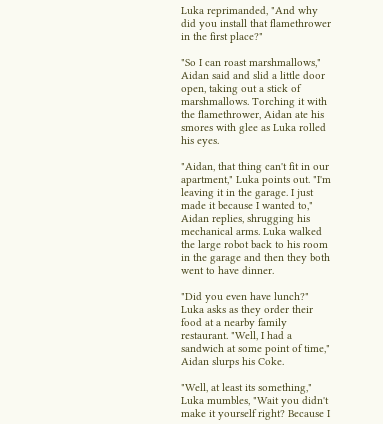Luka reprimanded, "And why did you install that flamethrower in the first place?"

"So I can roast marshmallows," Aidan said and slid a little door open, taking out a stick of marshmallows. Torching it with the flamethrower, Aidan ate his smores with glee as Luka rolled his eyes.

"Aidan, that thing can't fit in our apartment," Luka points out. "I'm leaving it in the garage. I just made it because I wanted to," Aidan replies, shrugging his mechanical arms. Luka walked the large robot back to his room in the garage and then they both went to have dinner.

"Did you even have lunch?" Luka asks as they order their food at a nearby family restaurant. "Well, I had a sandwich at some point of time," Aidan slurps his Coke.

"Well, at least its something," Luka mumbles, "Wait you didn't make it yourself right? Because I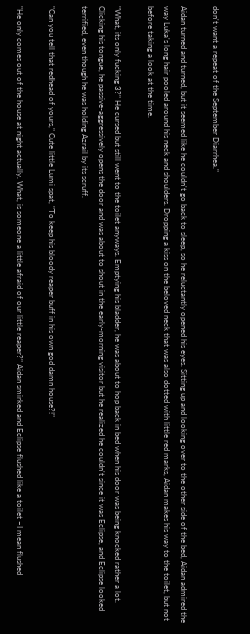don't want a repeat of the September Diarrhea."

Aidan turned and turned, but it seemed like he couldn't go back to sleep, so he reluctantly opened his eyes. Sitting up and looking over to the other side of the bed, Aidan admired the way Luka's long hair pooled around his neck and shoulders. Dropping a kiss on the beloved neck that was also dotted with little red marks, Aidan makes his way to the toilet, but not before taking a look at the time.

"What, its only fucking 3?" He cursed but still went to the toilet anyways. Emptying his bladder, he was about to hop back in bed when his door was being knocked rather a lot. Clicking his tongue, he passive-aggressively opens the door and was about to shout in the early-morning visitor but he realized he couldn't since it was Eclipse, and Eclipse looked terrified, even though he was holding Azrail by its scruff.

"Can you tell that redhead of yours," Cute little Lumi spat, "To keep his bloody reaper buff in his own god damn house?!"

"He only comes out of the house at night actually. What, is someone a little afraid of our little reaper?" Aidan smirked and Eclipse flushed like a toilet –I mean flushed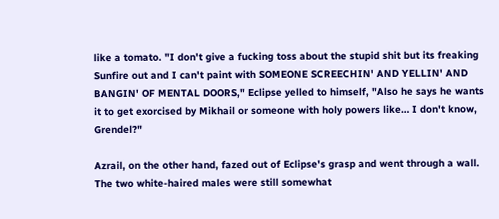like a tomato. "I don't give a fucking toss about the stupid shit but its freaking Sunfire out and I can't paint with SOMEONE SCREECHIN' AND YELLIN' AND BANGIN' OF MENTAL DOORS," Eclipse yelled to himself, "Also he says he wants it to get exorcised by Mikhail or someone with holy powers like… I don't know, Grendel?"

Azrail, on the other hand, fazed out of Eclipse's grasp and went through a wall. The two white-haired males were still somewhat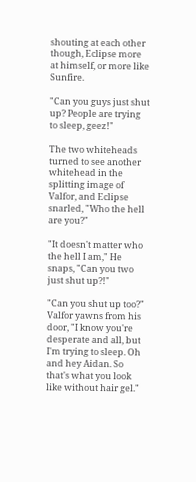shouting at each other though, Eclipse more at himself, or more like Sunfire.

"Can you guys just shut up? People are trying to sleep, geez!"

The two whiteheads turned to see another whitehead in the splitting image of Valfor, and Eclipse snarled, "Who the hell are you?"

"It doesn't matter who the hell I am," He snaps, "Can you two just shut up?!"

"Can you shut up too?" Valfor yawns from his door, "I know you're desperate and all, but I'm trying to sleep. Oh and hey Aidan. So that's what you look like without hair gel."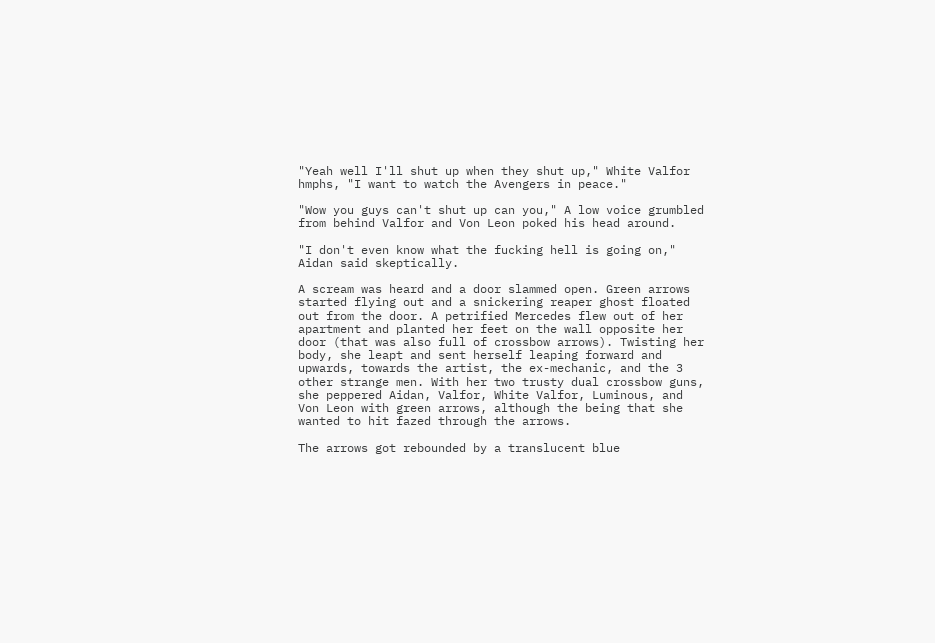"Yeah well I'll shut up when they shut up," White Valfor hmphs, "I want to watch the Avengers in peace."

"Wow you guys can't shut up can you," A low voice grumbled from behind Valfor and Von Leon poked his head around.

"I don't even know what the fucking hell is going on," Aidan said skeptically.

A scream was heard and a door slammed open. Green arrows started flying out and a snickering reaper ghost floated out from the door. A petrified Mercedes flew out of her apartment and planted her feet on the wall opposite her door (that was also full of crossbow arrows). Twisting her body, she leapt and sent herself leaping forward and upwards, towards the artist, the ex-mechanic, and the 3 other strange men. With her two trusty dual crossbow guns, she peppered Aidan, Valfor, White Valfor, Luminous, and Von Leon with green arrows, although the being that she wanted to hit fazed through the arrows.

The arrows got rebounded by a translucent blue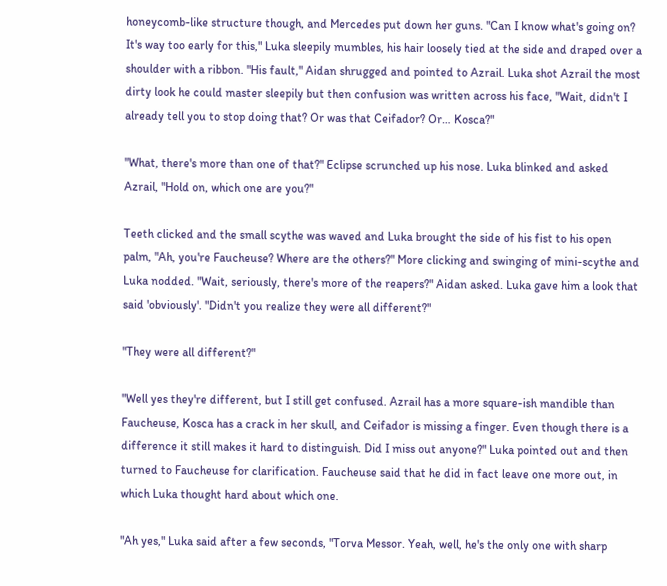honeycomb-like structure though, and Mercedes put down her guns. "Can I know what's going on? It's way too early for this," Luka sleepily mumbles, his hair loosely tied at the side and draped over a shoulder with a ribbon. "His fault," Aidan shrugged and pointed to Azrail. Luka shot Azrail the most dirty look he could master sleepily but then confusion was written across his face, "Wait, didn't I already tell you to stop doing that? Or was that Ceifador? Or… Kosca?"

"What, there's more than one of that?" Eclipse scrunched up his nose. Luka blinked and asked Azrail, "Hold on, which one are you?"

Teeth clicked and the small scythe was waved and Luka brought the side of his fist to his open palm, "Ah, you're Faucheuse? Where are the others?" More clicking and swinging of mini-scythe and Luka nodded. "Wait, seriously, there's more of the reapers?" Aidan asked. Luka gave him a look that said 'obviously'. "Didn't you realize they were all different?"

"They were all different?"

"Well yes they're different, but I still get confused. Azrail has a more square-ish mandible than Faucheuse, Kosca has a crack in her skull, and Ceifador is missing a finger. Even though there is a difference it still makes it hard to distinguish. Did I miss out anyone?" Luka pointed out and then turned to Faucheuse for clarification. Faucheuse said that he did in fact leave one more out, in which Luka thought hard about which one.

"Ah yes," Luka said after a few seconds, "Torva Messor. Yeah, well, he's the only one with sharp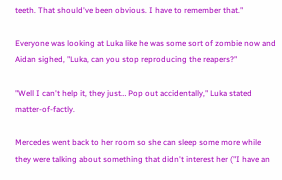teeth. That should've been obvious. I have to remember that."

Everyone was looking at Luka like he was some sort of zombie now and Aidan sighed, "Luka, can you stop reproducing the reapers?"

"Well I can't help it, they just… Pop out accidentally," Luka stated matter-of-factly.

Mercedes went back to her room so she can sleep some more while they were talking about something that didn't interest her ("I have an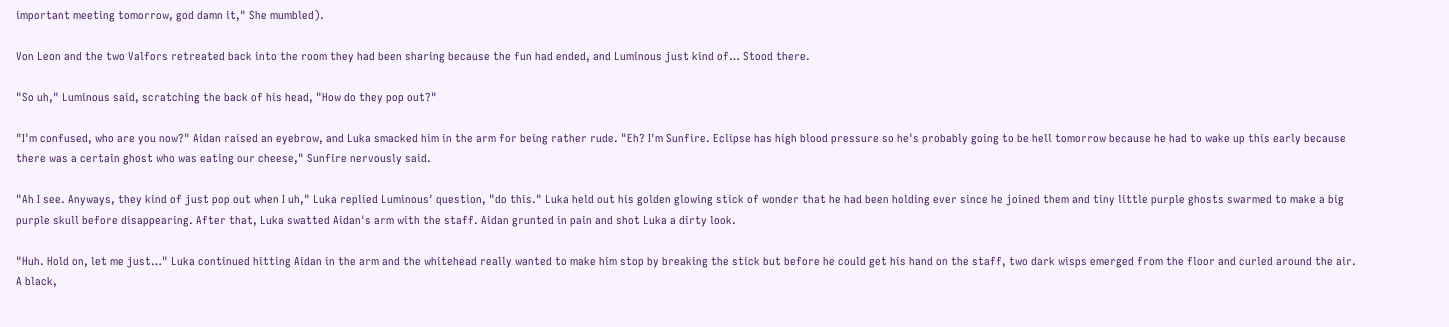important meeting tomorrow, god damn it," She mumbled).

Von Leon and the two Valfors retreated back into the room they had been sharing because the fun had ended, and Luminous just kind of… Stood there.

"So uh," Luminous said, scratching the back of his head, "How do they pop out?"

"I'm confused, who are you now?" Aidan raised an eyebrow, and Luka smacked him in the arm for being rather rude. "Eh? I'm Sunfire. Eclipse has high blood pressure so he's probably going to be hell tomorrow because he had to wake up this early because there was a certain ghost who was eating our cheese," Sunfire nervously said.

"Ah I see. Anyways, they kind of just pop out when I uh," Luka replied Luminous' question, "do this." Luka held out his golden glowing stick of wonder that he had been holding ever since he joined them and tiny little purple ghosts swarmed to make a big purple skull before disappearing. After that, Luka swatted Aidan's arm with the staff. Aidan grunted in pain and shot Luka a dirty look.

"Huh. Hold on, let me just…" Luka continued hitting Aidan in the arm and the whitehead really wanted to make him stop by breaking the stick but before he could get his hand on the staff, two dark wisps emerged from the floor and curled around the air. A black,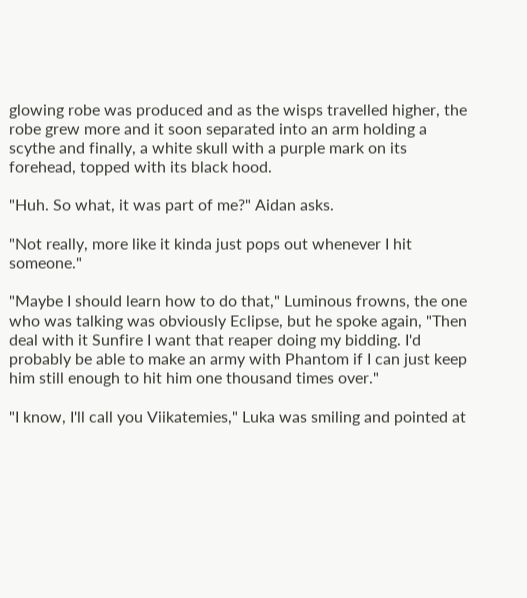glowing robe was produced and as the wisps travelled higher, the robe grew more and it soon separated into an arm holding a scythe and finally, a white skull with a purple mark on its forehead, topped with its black hood.

"Huh. So what, it was part of me?" Aidan asks.

"Not really, more like it kinda just pops out whenever I hit someone."

"Maybe I should learn how to do that," Luminous frowns, the one who was talking was obviously Eclipse, but he spoke again, "Then deal with it Sunfire I want that reaper doing my bidding. I'd probably be able to make an army with Phantom if I can just keep him still enough to hit him one thousand times over."

"I know, I'll call you Viikatemies," Luka was smiling and pointed at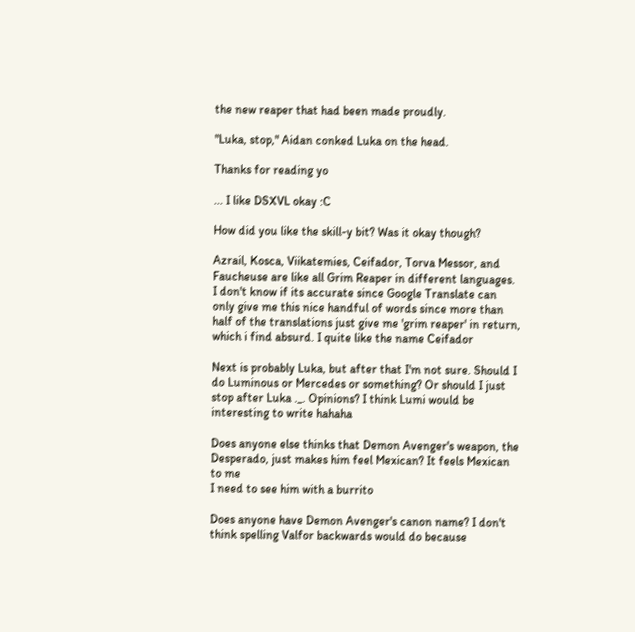the new reaper that had been made proudly.

"Luka, stop," Aidan conked Luka on the head.

Thanks for reading yo

... I like DSXVL okay :C

How did you like the skill-y bit? Was it okay though?

Azrail, Kosca, Viikatemies, Ceifador, Torva Messor, and Faucheuse are like all Grim Reaper in different languages. I don't know if its accurate since Google Translate can only give me this nice handful of words since more than half of the translations just give me 'grim reaper' in return, which i find absurd. I quite like the name Ceifador

Next is probably Luka, but after that I'm not sure. Should I do Luminous or Mercedes or something? Or should I just stop after Luka ._. Opinions? I think Lumi would be interesting to write hahaha

Does anyone else thinks that Demon Avenger's weapon, the Desperado, just makes him feel Mexican? It feels Mexican to me
I need to see him with a burrito

Does anyone have Demon Avenger's canon name? I don't think spelling Valfor backwards would do because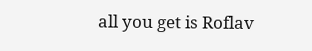all you get is Roflav